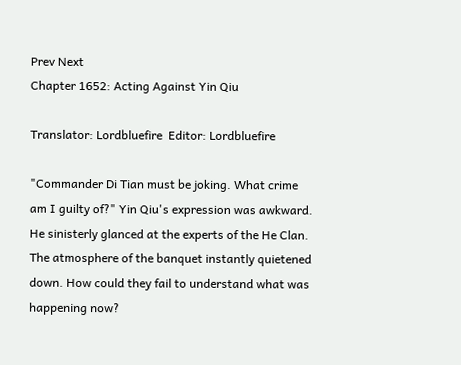Prev Next
Chapter 1652: Acting Against Yin Qiu

Translator: Lordbluefire  Editor: Lordbluefire

"Commander Di Tian must be joking. What crime am I guilty of?" Yin Qiu's expression was awkward. He sinisterly glanced at the experts of the He Clan. The atmosphere of the banquet instantly quietened down. How could they fail to understand what was happening now?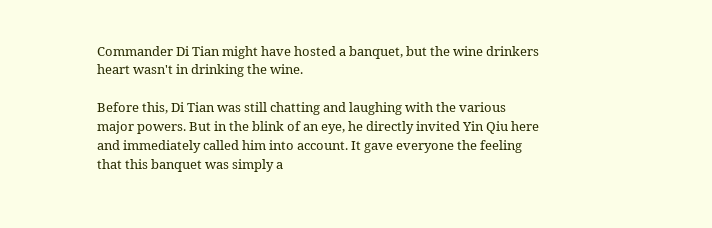Commander Di Tian might have hosted a banquet, but the wine drinkers heart wasn't in drinking the wine.

Before this, Di Tian was still chatting and laughing with the various major powers. But in the blink of an eye, he directly invited Yin Qiu here and immediately called him into account. It gave everyone the feeling that this banquet was simply a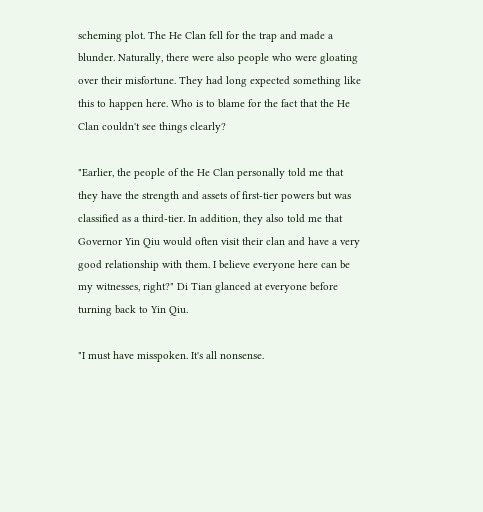scheming plot. The He Clan fell for the trap and made a blunder. Naturally, there were also people who were gloating over their misfortune. They had long expected something like this to happen here. Who is to blame for the fact that the He Clan couldn't see things clearly?

"Earlier, the people of the He Clan personally told me that they have the strength and assets of first-tier powers but was classified as a third-tier. In addition, they also told me that Governor Yin Qiu would often visit their clan and have a very good relationship with them. I believe everyone here can be my witnesses, right?" Di Tian glanced at everyone before turning back to Yin Qiu.

"I must have misspoken. It's all nonsense.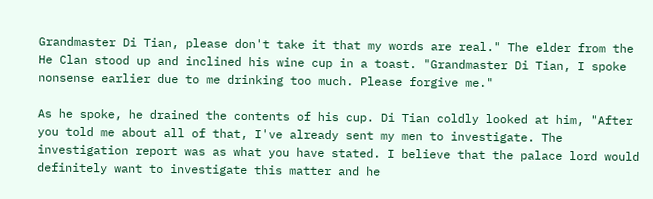Grandmaster Di Tian, please don't take it that my words are real." The elder from the He Clan stood up and inclined his wine cup in a toast. "Grandmaster Di Tian, I spoke nonsense earlier due to me drinking too much. Please forgive me."

As he spoke, he drained the contents of his cup. Di Tian coldly looked at him, "After you told me about all of that, I've already sent my men to investigate. The investigation report was as what you have stated. I believe that the palace lord would definitely want to investigate this matter and he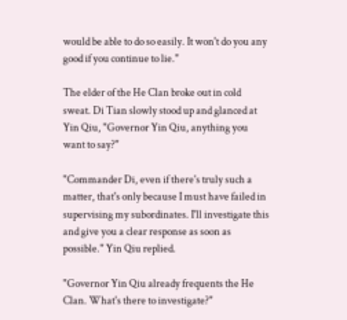would be able to do so easily. It won't do you any good if you continue to lie."

The elder of the He Clan broke out in cold sweat. Di Tian slowly stood up and glanced at Yin Qiu, "Governor Yin Qiu, anything you want to say?"

"Commander Di, even if there's truly such a matter, that's only because I must have failed in supervising my subordinates. I'll investigate this and give you a clear response as soon as possible." Yin Qiu replied.

"Governor Yin Qiu already frequents the He Clan. What's there to investigate?"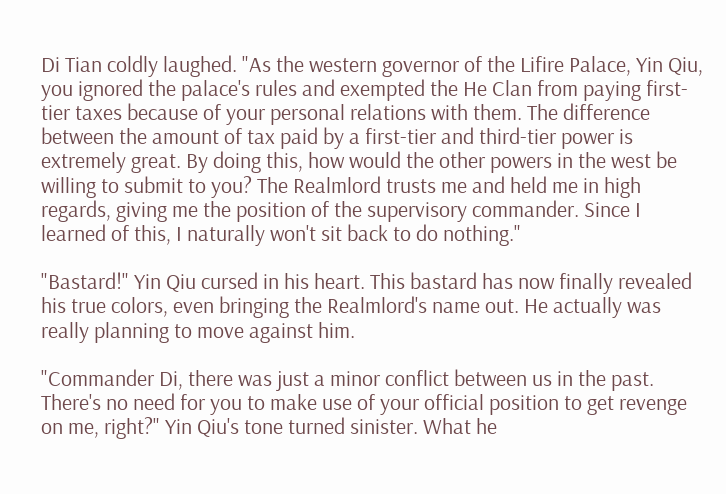Di Tian coldly laughed. "As the western governor of the Lifire Palace, Yin Qiu, you ignored the palace's rules and exempted the He Clan from paying first-tier taxes because of your personal relations with them. The difference between the amount of tax paid by a first-tier and third-tier power is extremely great. By doing this, how would the other powers in the west be willing to submit to you? The Realmlord trusts me and held me in high regards, giving me the position of the supervisory commander. Since I learned of this, I naturally won't sit back to do nothing."

"Bastard!" Yin Qiu cursed in his heart. This bastard has now finally revealed his true colors, even bringing the Realmlord's name out. He actually was really planning to move against him.

"Commander Di, there was just a minor conflict between us in the past. There's no need for you to make use of your official position to get revenge on me, right?" Yin Qiu's tone turned sinister. What he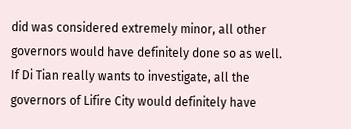did was considered extremely minor, all other governors would have definitely done so as well. If Di Tian really wants to investigate, all the governors of Lifire City would definitely have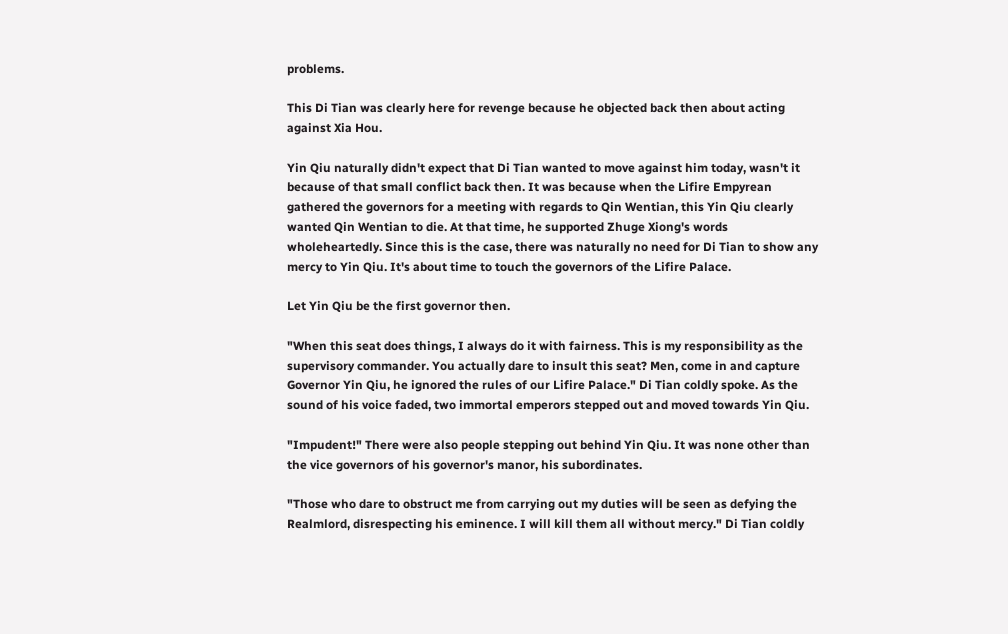problems.

This Di Tian was clearly here for revenge because he objected back then about acting against Xia Hou.

Yin Qiu naturally didn't expect that Di Tian wanted to move against him today, wasn't it because of that small conflict back then. It was because when the Lifire Empyrean gathered the governors for a meeting with regards to Qin Wentian, this Yin Qiu clearly wanted Qin Wentian to die. At that time, he supported Zhuge Xiong's words wholeheartedly. Since this is the case, there was naturally no need for Di Tian to show any mercy to Yin Qiu. It's about time to touch the governors of the Lifire Palace.

Let Yin Qiu be the first governor then.

"When this seat does things, I always do it with fairness. This is my responsibility as the supervisory commander. You actually dare to insult this seat? Men, come in and capture Governor Yin Qiu, he ignored the rules of our Lifire Palace." Di Tian coldly spoke. As the sound of his voice faded, two immortal emperors stepped out and moved towards Yin Qiu.

"Impudent!" There were also people stepping out behind Yin Qiu. It was none other than the vice governors of his governor's manor, his subordinates.

"Those who dare to obstruct me from carrying out my duties will be seen as defying the Realmlord, disrespecting his eminence. I will kill them all without mercy." Di Tian coldly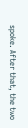spoke. After that, the two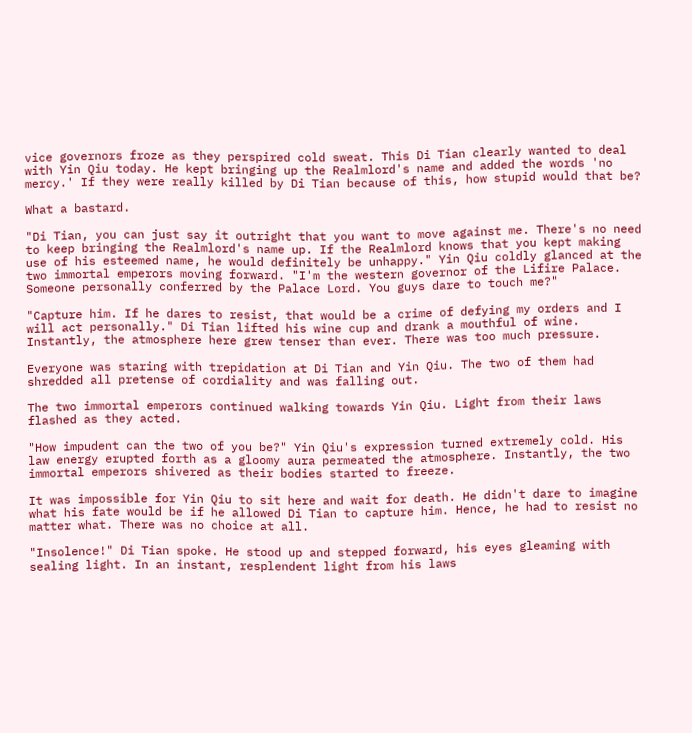vice governors froze as they perspired cold sweat. This Di Tian clearly wanted to deal with Yin Qiu today. He kept bringing up the Realmlord's name and added the words 'no mercy.' If they were really killed by Di Tian because of this, how stupid would that be?

What a bastard.

"Di Tian, you can just say it outright that you want to move against me. There's no need to keep bringing the Realmlord's name up. If the Realmlord knows that you kept making use of his esteemed name, he would definitely be unhappy." Yin Qiu coldly glanced at the two immortal emperors moving forward. "I'm the western governor of the Lifire Palace. Someone personally conferred by the Palace Lord. You guys dare to touch me?"

"Capture him. If he dares to resist, that would be a crime of defying my orders and I will act personally." Di Tian lifted his wine cup and drank a mouthful of wine. Instantly, the atmosphere here grew tenser than ever. There was too much pressure.

Everyone was staring with trepidation at Di Tian and Yin Qiu. The two of them had shredded all pretense of cordiality and was falling out.

The two immortal emperors continued walking towards Yin Qiu. Light from their laws flashed as they acted.

"How impudent can the two of you be?" Yin Qiu's expression turned extremely cold. His law energy erupted forth as a gloomy aura permeated the atmosphere. Instantly, the two immortal emperors shivered as their bodies started to freeze.

It was impossible for Yin Qiu to sit here and wait for death. He didn't dare to imagine what his fate would be if he allowed Di Tian to capture him. Hence, he had to resist no matter what. There was no choice at all.

"Insolence!" Di Tian spoke. He stood up and stepped forward, his eyes gleaming with sealing light. In an instant, resplendent light from his laws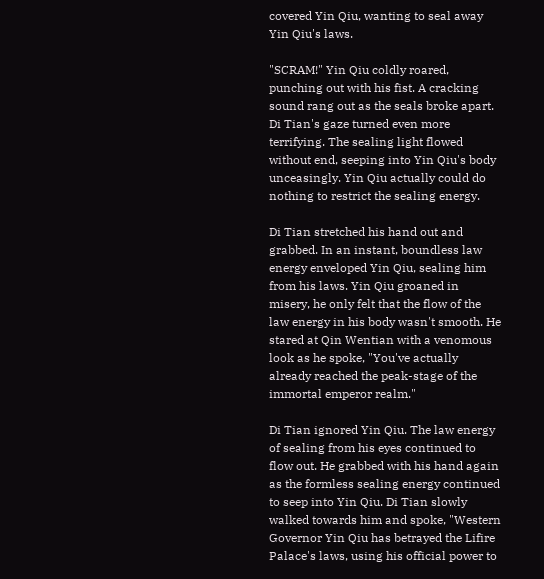covered Yin Qiu, wanting to seal away Yin Qiu's laws.

"SCRAM!" Yin Qiu coldly roared, punching out with his fist. A cracking sound rang out as the seals broke apart. Di Tian's gaze turned even more terrifying. The sealing light flowed without end, seeping into Yin Qiu's body unceasingly. Yin Qiu actually could do nothing to restrict the sealing energy.

Di Tian stretched his hand out and grabbed. In an instant, boundless law energy enveloped Yin Qiu, sealing him from his laws. Yin Qiu groaned in misery, he only felt that the flow of the law energy in his body wasn't smooth. He stared at Qin Wentian with a venomous look as he spoke, "You've actually already reached the peak-stage of the immortal emperor realm."

Di Tian ignored Yin Qiu. The law energy of sealing from his eyes continued to flow out. He grabbed with his hand again as the formless sealing energy continued to seep into Yin Qiu. Di Tian slowly walked towards him and spoke, "Western Governor Yin Qiu has betrayed the Lifire Palace's laws, using his official power to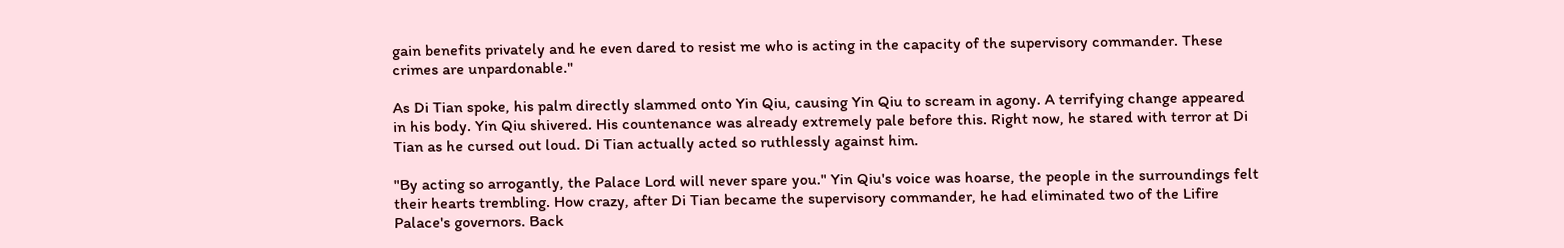gain benefits privately and he even dared to resist me who is acting in the capacity of the supervisory commander. These crimes are unpardonable."

As Di Tian spoke, his palm directly slammed onto Yin Qiu, causing Yin Qiu to scream in agony. A terrifying change appeared in his body. Yin Qiu shivered. His countenance was already extremely pale before this. Right now, he stared with terror at Di Tian as he cursed out loud. Di Tian actually acted so ruthlessly against him.

"By acting so arrogantly, the Palace Lord will never spare you." Yin Qiu's voice was hoarse, the people in the surroundings felt their hearts trembling. How crazy, after Di Tian became the supervisory commander, he had eliminated two of the Lifire Palace's governors. Back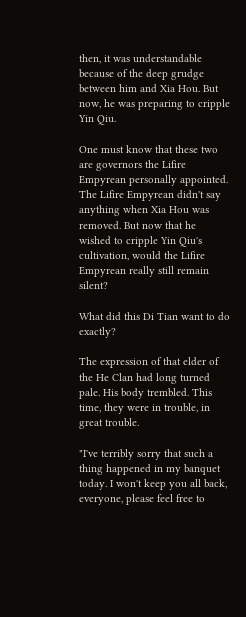then, it was understandable because of the deep grudge between him and Xia Hou. But now, he was preparing to cripple Yin Qiu.

One must know that these two are governors the Lifire Empyrean personally appointed. The Lifire Empyrean didn't say anything when Xia Hou was removed. But now that he wished to cripple Yin Qiu's cultivation, would the Lifire Empyrean really still remain silent?

What did this Di Tian want to do exactly?

The expression of that elder of the He Clan had long turned pale. His body trembled. This time, they were in trouble, in great trouble.

"I've terribly sorry that such a thing happened in my banquet today. I won't keep you all back, everyone, please feel free to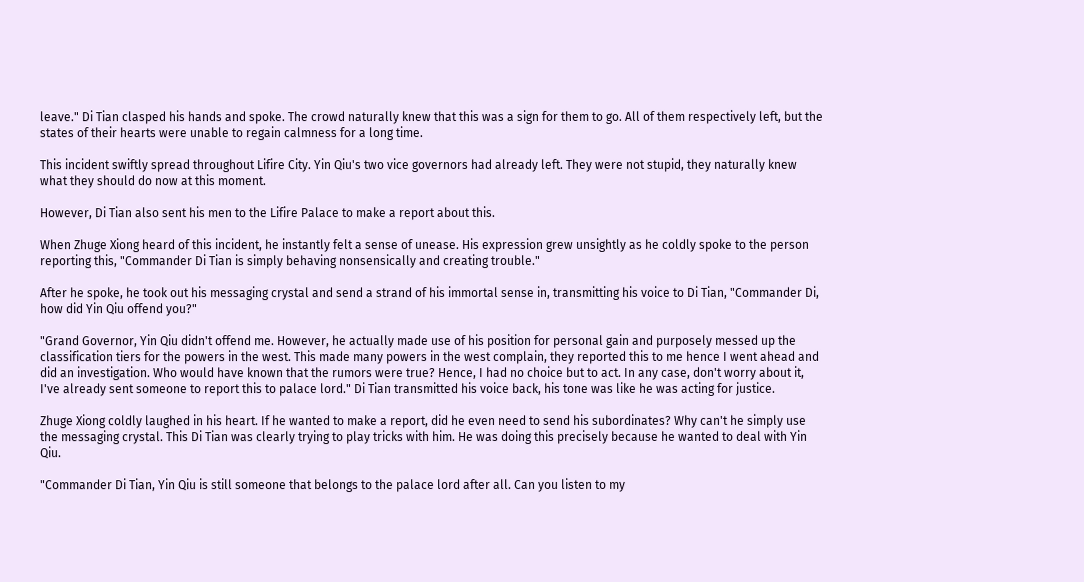leave." Di Tian clasped his hands and spoke. The crowd naturally knew that this was a sign for them to go. All of them respectively left, but the states of their hearts were unable to regain calmness for a long time.

This incident swiftly spread throughout Lifire City. Yin Qiu's two vice governors had already left. They were not stupid, they naturally knew what they should do now at this moment.

However, Di Tian also sent his men to the Lifire Palace to make a report about this.

When Zhuge Xiong heard of this incident, he instantly felt a sense of unease. His expression grew unsightly as he coldly spoke to the person reporting this, "Commander Di Tian is simply behaving nonsensically and creating trouble."

After he spoke, he took out his messaging crystal and send a strand of his immortal sense in, transmitting his voice to Di Tian, "Commander Di, how did Yin Qiu offend you?"

"Grand Governor, Yin Qiu didn't offend me. However, he actually made use of his position for personal gain and purposely messed up the classification tiers for the powers in the west. This made many powers in the west complain, they reported this to me hence I went ahead and did an investigation. Who would have known that the rumors were true? Hence, I had no choice but to act. In any case, don't worry about it, I've already sent someone to report this to palace lord." Di Tian transmitted his voice back, his tone was like he was acting for justice.

Zhuge Xiong coldly laughed in his heart. If he wanted to make a report, did he even need to send his subordinates? Why can't he simply use the messaging crystal. This Di Tian was clearly trying to play tricks with him. He was doing this precisely because he wanted to deal with Yin Qiu.

"Commander Di Tian, Yin Qiu is still someone that belongs to the palace lord after all. Can you listen to my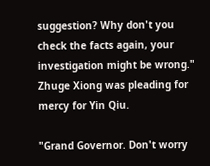suggestion? Why don't you check the facts again, your investigation might be wrong." Zhuge Xiong was pleading for mercy for Yin Qiu.

"Grand Governor. Don't worry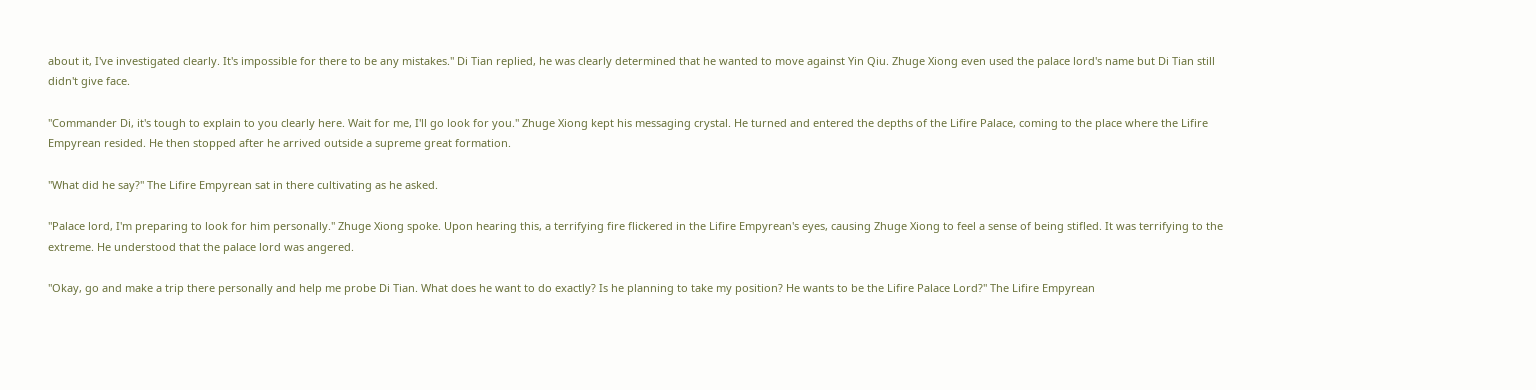about it, I've investigated clearly. It's impossible for there to be any mistakes." Di Tian replied, he was clearly determined that he wanted to move against Yin Qiu. Zhuge Xiong even used the palace lord's name but Di Tian still didn't give face.

"Commander Di, it's tough to explain to you clearly here. Wait for me, I'll go look for you." Zhuge Xiong kept his messaging crystal. He turned and entered the depths of the Lifire Palace, coming to the place where the Lifire Empyrean resided. He then stopped after he arrived outside a supreme great formation.

"What did he say?" The Lifire Empyrean sat in there cultivating as he asked.

"Palace lord, I'm preparing to look for him personally." Zhuge Xiong spoke. Upon hearing this, a terrifying fire flickered in the Lifire Empyrean's eyes, causing Zhuge Xiong to feel a sense of being stifled. It was terrifying to the extreme. He understood that the palace lord was angered.

"Okay, go and make a trip there personally and help me probe Di Tian. What does he want to do exactly? Is he planning to take my position? He wants to be the Lifire Palace Lord?" The Lifire Empyrean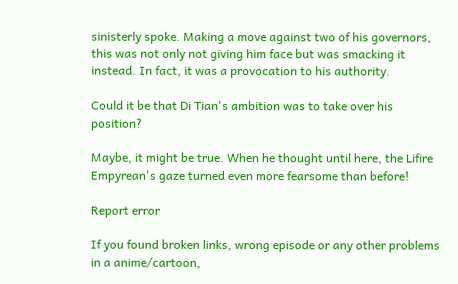sinisterly spoke. Making a move against two of his governors, this was not only not giving him face but was smacking it instead. In fact, it was a provocation to his authority.

Could it be that Di Tian's ambition was to take over his position?

Maybe, it might be true. When he thought until here, the Lifire Empyrean's gaze turned even more fearsome than before!

Report error

If you found broken links, wrong episode or any other problems in a anime/cartoon,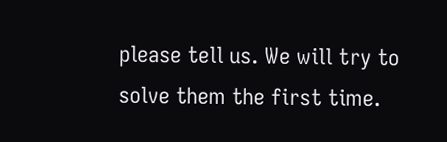please tell us. We will try to solve them the first time.